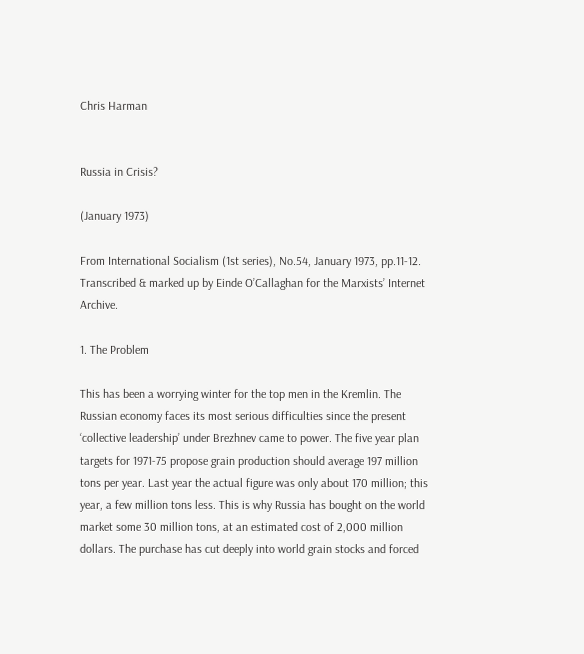Chris Harman


Russia in Crisis?

(January 1973)

From International Socialism (1st series), No.54, January 1973, pp.11-12.
Transcribed & marked up by Einde O’Callaghan for the Marxists’ Internet Archive.

1. The Problem

This has been a worrying winter for the top men in the Kremlin. The Russian economy faces its most serious difficulties since the present ‘collective leadership’ under Brezhnev came to power. The five year plan targets for 1971-75 propose grain production should average 197 million tons per year. Last year the actual figure was only about 170 million; this year, a few million tons less. This is why Russia has bought on the world market some 30 million tons, at an estimated cost of 2,000 million dollars. The purchase has cut deeply into world grain stocks and forced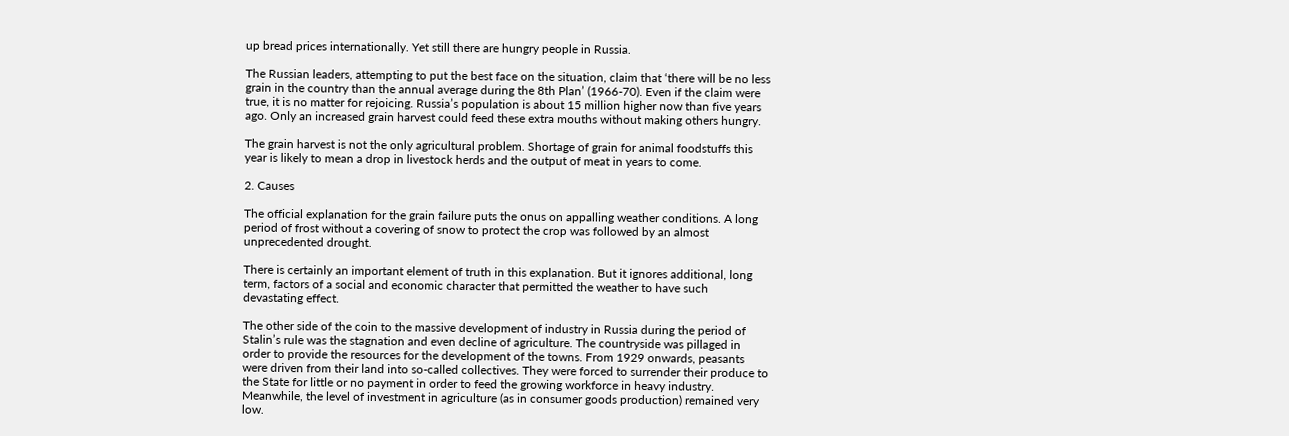up bread prices internationally. Yet still there are hungry people in Russia.

The Russian leaders, attempting to put the best face on the situation, claim that ‘there will be no less grain in the country than the annual average during the 8th Plan’ (1966-70). Even if the claim were true, it is no matter for rejoicing. Russia’s population is about 15 million higher now than five years ago. Only an increased grain harvest could feed these extra mouths without making others hungry.

The grain harvest is not the only agricultural problem. Shortage of grain for animal foodstuffs this year is likely to mean a drop in livestock herds and the output of meat in years to come.

2. Causes

The official explanation for the grain failure puts the onus on appalling weather conditions. A long period of frost without a covering of snow to protect the crop was followed by an almost unprecedented drought.

There is certainly an important element of truth in this explanation. But it ignores additional, long term, factors of a social and economic character that permitted the weather to have such devastating effect.

The other side of the coin to the massive development of industry in Russia during the period of Stalin’s rule was the stagnation and even decline of agriculture. The countryside was pillaged in order to provide the resources for the development of the towns. From 1929 onwards, peasants were driven from their land into so-called collectives. They were forced to surrender their produce to the State for little or no payment in order to feed the growing workforce in heavy industry. Meanwhile, the level of investment in agriculture (as in consumer goods production) remained very low.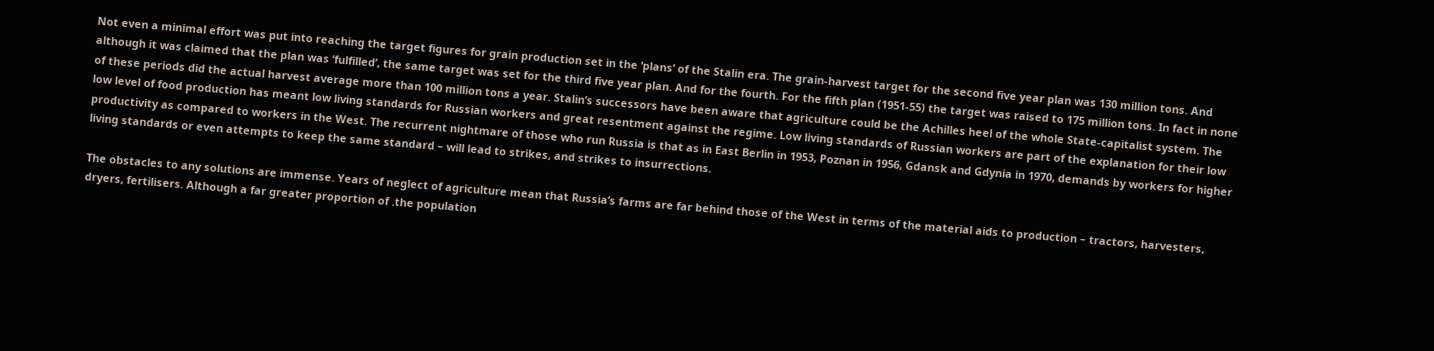Not even a minimal effort was put into reaching the target figures for grain production set in the ‘plans’ of the Stalin era. The grain-harvest target for the second five year plan was 130 million tons. And although it was claimed that the plan was ‘fulfilled’, the same target was set for the third five year plan. And for the fourth. For the fifth plan (1951-55) the target was raised to 175 million tons. In fact in none of these periods did the actual harvest average more than 100 million tons a year. Stalin’s successors have been aware that agriculture could be the Achilles heel of the whole State-capitalist system. The low level of food production has meant low living standards for Russian workers and great resentment against the regime. Low living standards of Russian workers are part of the explanation for their low productivity as compared to workers in the West. The recurrent nightmare of those who run Russia is that as in East Berlin in 1953, Poznan in 1956, Gdansk and Gdynia in 1970, demands by workers for higher living standards or even attempts to keep the same standard – will lead to strikes, and strikes to insurrections.

The obstacles to any solutions are immense. Years of neglect of agriculture mean that Russia’s farms are far behind those of the West in terms of the material aids to production – tractors, harvesters, dryers, fertilisers. Although a far greater proportion of .the population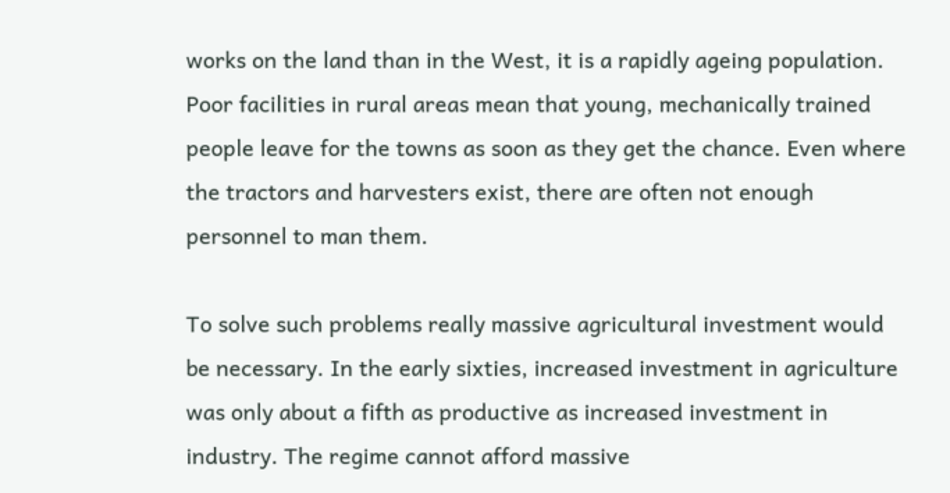works on the land than in the West, it is a rapidly ageing population. Poor facilities in rural areas mean that young, mechanically trained people leave for the towns as soon as they get the chance. Even where the tractors and harvesters exist, there are often not enough personnel to man them.

To solve such problems really massive agricultural investment would be necessary. In the early sixties, increased investment in agriculture was only about a fifth as productive as increased investment in industry. The regime cannot afford massive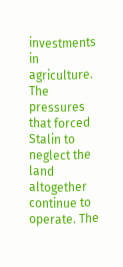investments in agriculture. The pressures that forced Stalin to neglect the land altogether continue to operate. The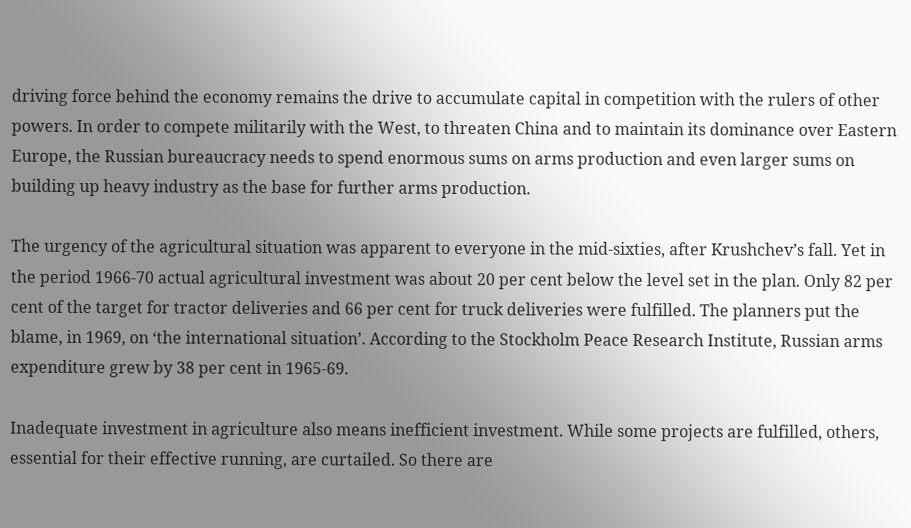driving force behind the economy remains the drive to accumulate capital in competition with the rulers of other powers. In order to compete militarily with the West, to threaten China and to maintain its dominance over Eastern Europe, the Russian bureaucracy needs to spend enormous sums on arms production and even larger sums on building up heavy industry as the base for further arms production.

The urgency of the agricultural situation was apparent to everyone in the mid-sixties, after Krushchev’s fall. Yet in the period 1966-70 actual agricultural investment was about 20 per cent below the level set in the plan. Only 82 per cent of the target for tractor deliveries and 66 per cent for truck deliveries were fulfilled. The planners put the blame, in 1969, on ‘the international situation’. According to the Stockholm Peace Research Institute, Russian arms expenditure grew by 38 per cent in 1965-69.

Inadequate investment in agriculture also means inefficient investment. While some projects are fulfilled, others, essential for their effective running, are curtailed. So there are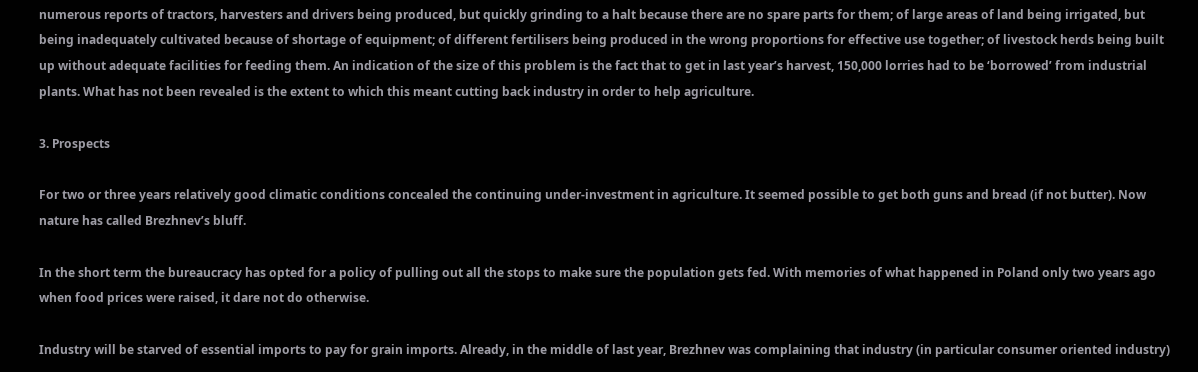numerous reports of tractors, harvesters and drivers being produced, but quickly grinding to a halt because there are no spare parts for them; of large areas of land being irrigated, but being inadequately cultivated because of shortage of equipment; of different fertilisers being produced in the wrong proportions for effective use together; of livestock herds being built up without adequate facilities for feeding them. An indication of the size of this problem is the fact that to get in last year’s harvest, 150,000 lorries had to be ‘borrowed’ from industrial plants. What has not been revealed is the extent to which this meant cutting back industry in order to help agriculture.

3. Prospects

For two or three years relatively good climatic conditions concealed the continuing under-investment in agriculture. It seemed possible to get both guns and bread (if not butter). Now nature has called Brezhnev’s bluff.

In the short term the bureaucracy has opted for a policy of pulling out all the stops to make sure the population gets fed. With memories of what happened in Poland only two years ago when food prices were raised, it dare not do otherwise.

Industry will be starved of essential imports to pay for grain imports. Already, in the middle of last year, Brezhnev was complaining that industry (in particular consumer oriented industry)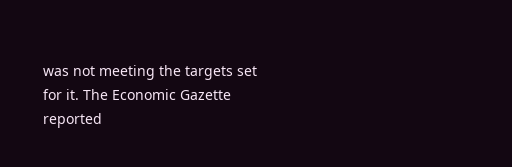was not meeting the targets set for it. The Economic Gazette reported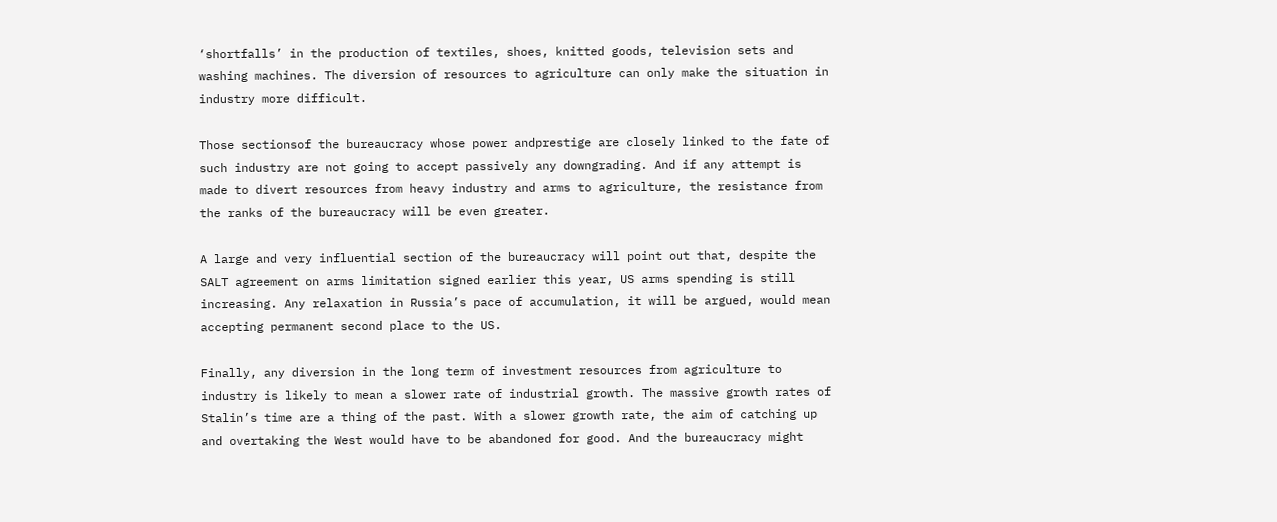‘shortfalls’ in the production of textiles, shoes, knitted goods, television sets and washing machines. The diversion of resources to agriculture can only make the situation in industry more difficult.

Those sectionsof the bureaucracy whose power andprestige are closely linked to the fate of such industry are not going to accept passively any downgrading. And if any attempt is made to divert resources from heavy industry and arms to agriculture, the resistance from the ranks of the bureaucracy will be even greater.

A large and very influential section of the bureaucracy will point out that, despite the SALT agreement on arms limitation signed earlier this year, US arms spending is still increasing. Any relaxation in Russia’s pace of accumulation, it will be argued, would mean accepting permanent second place to the US.

Finally, any diversion in the long term of investment resources from agriculture to industry is likely to mean a slower rate of industrial growth. The massive growth rates of Stalin’s time are a thing of the past. With a slower growth rate, the aim of catching up and overtaking the West would have to be abandoned for good. And the bureaucracy might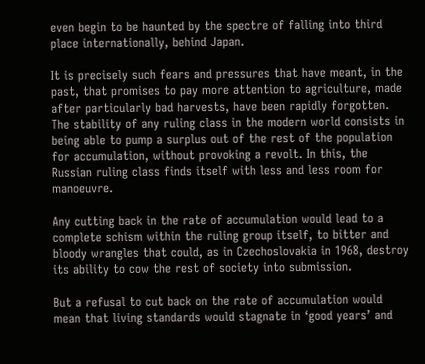even begin to be haunted by the spectre of falling into third place internationally, behind Japan.

It is precisely such fears and pressures that have meant, in the past, that promises to pay more attention to agriculture, made after particularly bad harvests, have been rapidly forgotten. The stability of any ruling class in the modern world consists in being able to pump a surplus out of the rest of the population for accumulation, without provoking a revolt. In this, the Russian ruling class finds itself with less and less room for manoeuvre.

Any cutting back in the rate of accumulation would lead to a complete schism within the ruling group itself, to bitter and bloody wrangles that could, as in Czechoslovakia in 1968, destroy its ability to cow the rest of society into submission.

But a refusal to cut back on the rate of accumulation would mean that living standards would stagnate in ‘good years’ and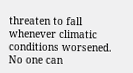threaten to fall whenever climatic conditions worsened. No one can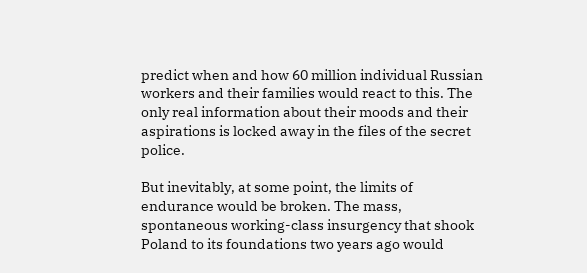predict when and how 60 million individual Russian workers and their families would react to this. The only real information about their moods and their aspirations is locked away in the files of the secret police.

But inevitably, at some point, the limits of endurance would be broken. The mass, spontaneous working-class insurgency that shook Poland to its foundations two years ago would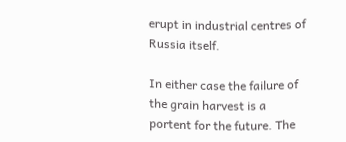erupt in industrial centres of Russia itself.

In either case the failure of the grain harvest is a portent for the future. The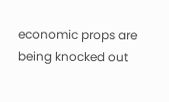economic props are being knocked out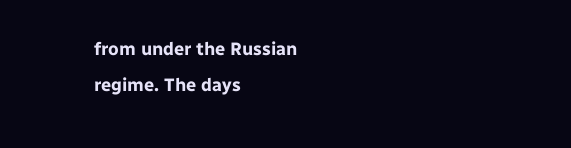from under the Russian regime. The days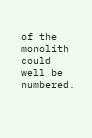of the monolith could well be numbered.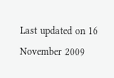Last updated on 16 November 2009